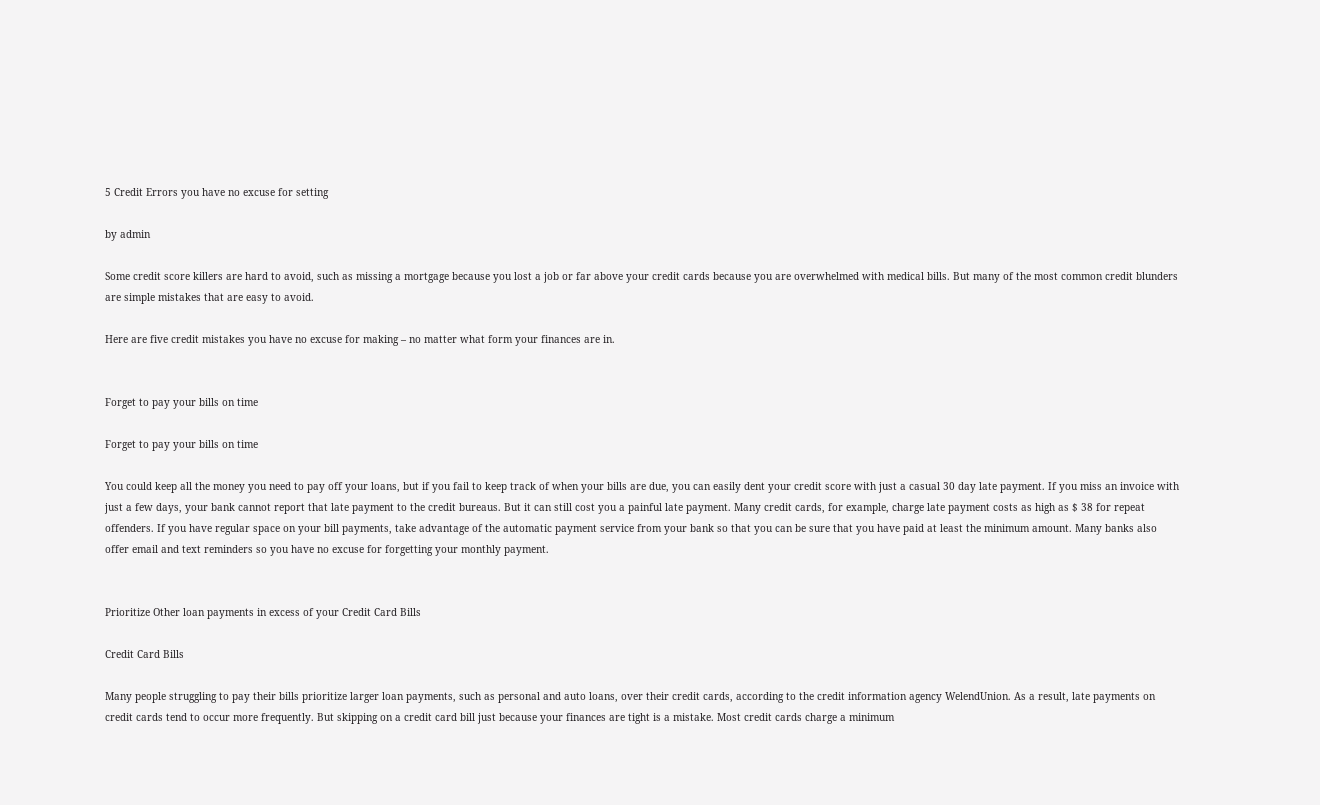5 Credit Errors you have no excuse for setting

by admin

Some credit score killers are hard to avoid, such as missing a mortgage because you lost a job or far above your credit cards because you are overwhelmed with medical bills. But many of the most common credit blunders are simple mistakes that are easy to avoid.

Here are five credit mistakes you have no excuse for making – no matter what form your finances are in.


Forget to pay your bills on time

Forget to pay your bills on time

You could keep all the money you need to pay off your loans, but if you fail to keep track of when your bills are due, you can easily dent your credit score with just a casual 30 day late payment. If you miss an invoice with just a few days, your bank cannot report that late payment to the credit bureaus. But it can still cost you a painful late payment. Many credit cards, for example, charge late payment costs as high as $ 38 for repeat offenders. If you have regular space on your bill payments, take advantage of the automatic payment service from your bank so that you can be sure that you have paid at least the minimum amount. Many banks also offer email and text reminders so you have no excuse for forgetting your monthly payment.


Prioritize Other loan payments in excess of your Credit Card Bills

Credit Card Bills

Many people struggling to pay their bills prioritize larger loan payments, such as personal and auto loans, over their credit cards, according to the credit information agency WelendUnion. As a result, late payments on credit cards tend to occur more frequently. But skipping on a credit card bill just because your finances are tight is a mistake. Most credit cards charge a minimum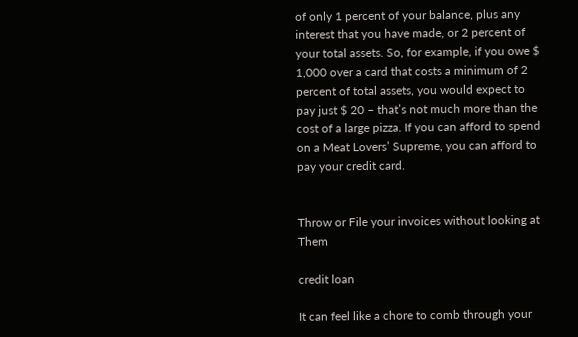of only 1 percent of your balance, plus any interest that you have made, or 2 percent of your total assets. So, for example, if you owe $ 1,000 over a card that costs a minimum of 2 percent of total assets, you would expect to pay just $ 20 – that’s not much more than the cost of a large pizza. If you can afford to spend on a Meat Lovers’ Supreme, you can afford to pay your credit card.


Throw or File your invoices without looking at Them

credit loan

It can feel like a chore to comb through your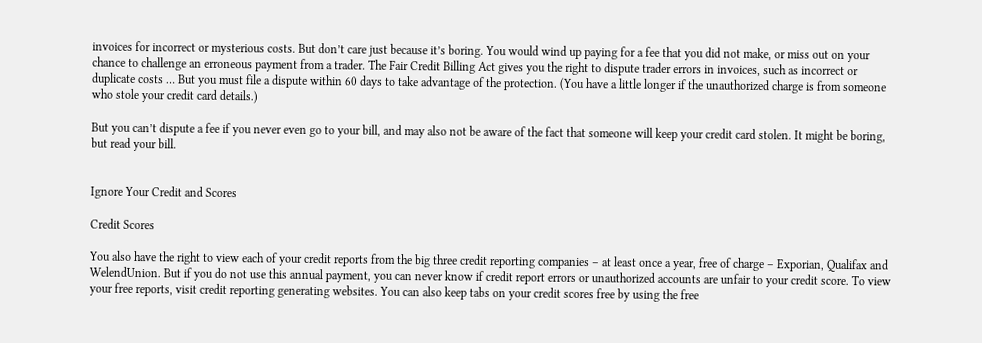invoices for incorrect or mysterious costs. But don’t care just because it’s boring. You would wind up paying for a fee that you did not make, or miss out on your chance to challenge an erroneous payment from a trader. The Fair Credit Billing Act gives you the right to dispute trader errors in invoices, such as incorrect or duplicate costs … But you must file a dispute within 60 days to take advantage of the protection. (You have a little longer if the unauthorized charge is from someone who stole your credit card details.)

But you can’t dispute a fee if you never even go to your bill, and may also not be aware of the fact that someone will keep your credit card stolen. It might be boring, but read your bill.


Ignore Your Credit and Scores

Credit Scores

You also have the right to view each of your credit reports from the big three credit reporting companies – at least once a year, free of charge – Exporian, Qualifax and WelendUnion. But if you do not use this annual payment, you can never know if credit report errors or unauthorized accounts are unfair to your credit score. To view your free reports, visit credit reporting generating websites. You can also keep tabs on your credit scores free by using the free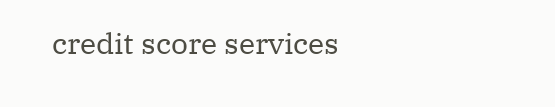credit score services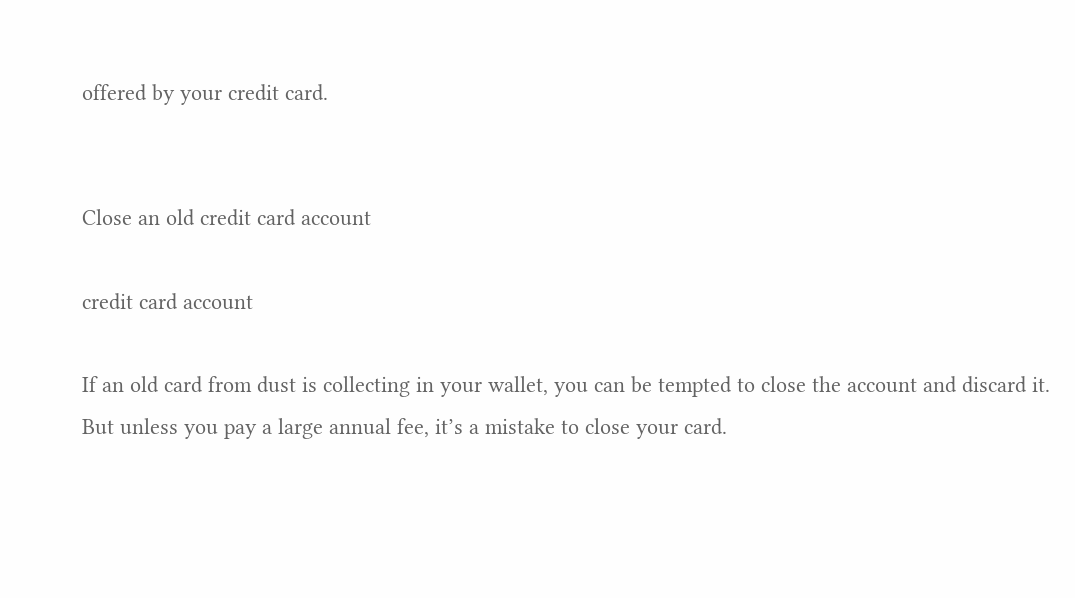offered by your credit card.


Close an old credit card account

credit card account

If an old card from dust is collecting in your wallet, you can be tempted to close the account and discard it. But unless you pay a large annual fee, it’s a mistake to close your card.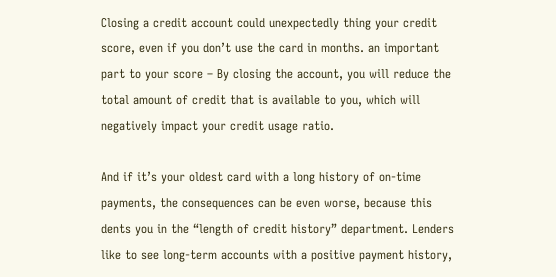Closing a credit account could unexpectedly thing your credit score, even if you don’t use the card in months. an important part to your score – By closing the account, you will reduce the total amount of credit that is available to you, which will negatively impact your credit usage ratio.

And if it’s your oldest card with a long history of on-time payments, the consequences can be even worse, because this dents you in the “length of credit history” department. Lenders like to see long-term accounts with a positive payment history,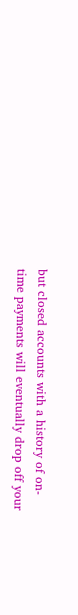but closed accounts with a history of on-time payments will eventually drop off your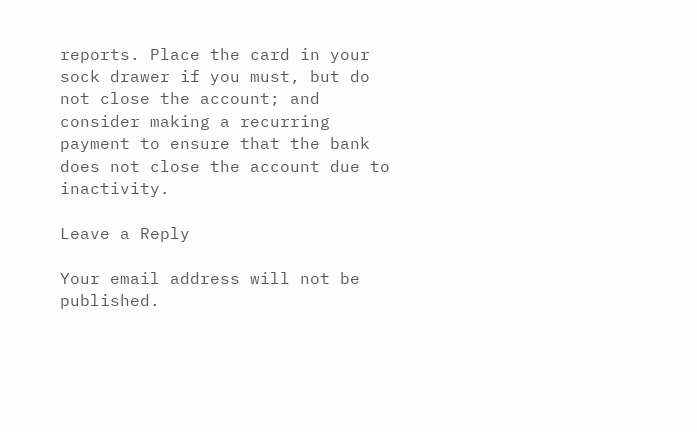reports. Place the card in your sock drawer if you must, but do not close the account; and consider making a recurring payment to ensure that the bank does not close the account due to inactivity.

Leave a Reply

Your email address will not be published.